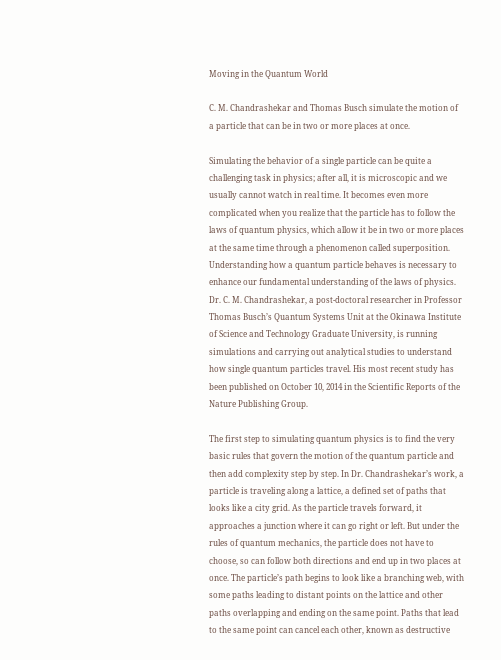Moving in the Quantum World

C. M. Chandrashekar and Thomas Busch simulate the motion of a particle that can be in two or more places at once.

Simulating the behavior of a single particle can be quite a challenging task in physics; after all, it is microscopic and we usually cannot watch in real time. It becomes even more complicated when you realize that the particle has to follow the laws of quantum physics, which allow it be in two or more places at the same time through a phenomenon called superposition. Understanding how a quantum particle behaves is necessary to enhance our fundamental understanding of the laws of physics. Dr. C. M. Chandrashekar, a post-doctoral researcher in Professor Thomas Busch’s Quantum Systems Unit at the Okinawa Institute of Science and Technology Graduate University, is running simulations and carrying out analytical studies to understand how single quantum particles travel. His most recent study has been published on October 10, 2014 in the Scientific Reports of the Nature Publishing Group.

The first step to simulating quantum physics is to find the very basic rules that govern the motion of the quantum particle and then add complexity step by step. In Dr. Chandrashekar’s work, a particle is traveling along a lattice, a defined set of paths that looks like a city grid. As the particle travels forward, it approaches a junction where it can go right or left. But under the rules of quantum mechanics, the particle does not have to choose, so can follow both directions and end up in two places at once. The particle’s path begins to look like a branching web, with some paths leading to distant points on the lattice and other paths overlapping and ending on the same point. Paths that lead to the same point can cancel each other, known as destructive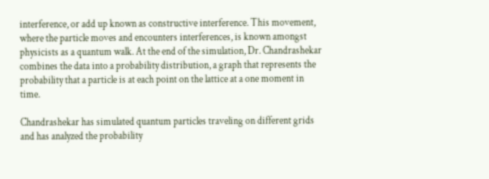interference, or add up known as constructive interference. This movement, where the particle moves and encounters interferences, is known amongst physicists as a quantum walk. At the end of the simulation, Dr. Chandrashekar combines the data into a probability distribution, a graph that represents the probability that a particle is at each point on the lattice at a one moment in time.

Chandrashekar has simulated quantum particles traveling on different grids and has analyzed the probability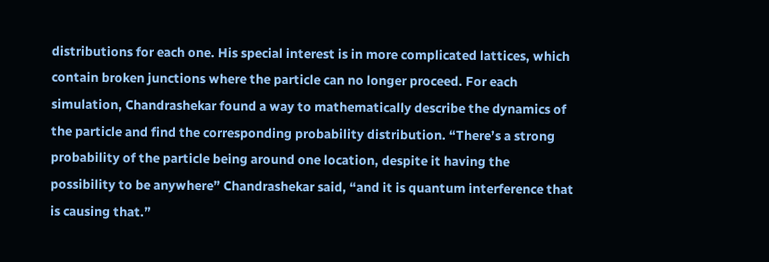distributions for each one. His special interest is in more complicated lattices, which contain broken junctions where the particle can no longer proceed. For each simulation, Chandrashekar found a way to mathematically describe the dynamics of the particle and find the corresponding probability distribution. “There’s a strong probability of the particle being around one location, despite it having the possibility to be anywhere” Chandrashekar said, “and it is quantum interference that is causing that.”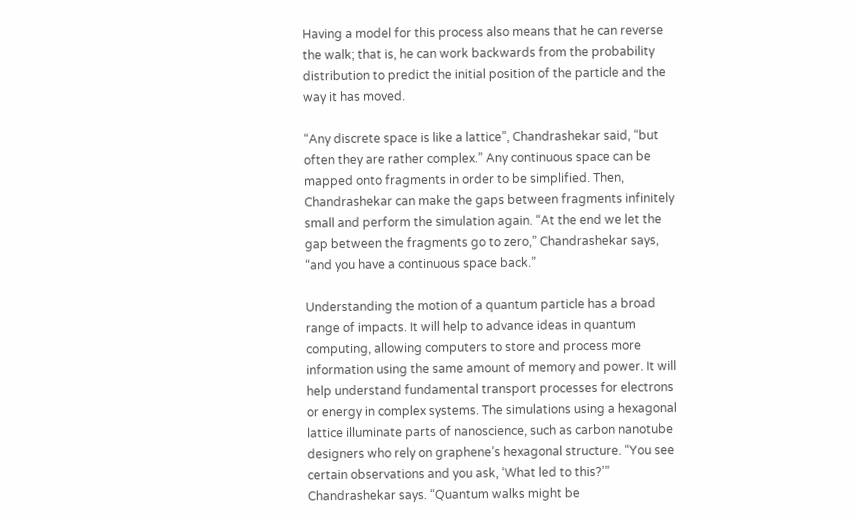Having a model for this process also means that he can reverse the walk; that is, he can work backwards from the probability distribution to predict the initial position of the particle and the way it has moved.

“Any discrete space is like a lattice”, Chandrashekar said, “but often they are rather complex.” Any continuous space can be mapped onto fragments in order to be simplified. Then, Chandrashekar can make the gaps between fragments infinitely small and perform the simulation again. “At the end we let the gap between the fragments go to zero,” Chandrashekar says, “and you have a continuous space back.”

Understanding the motion of a quantum particle has a broad range of impacts. It will help to advance ideas in quantum computing, allowing computers to store and process more information using the same amount of memory and power. It will help understand fundamental transport processes for electrons or energy in complex systems. The simulations using a hexagonal lattice illuminate parts of nanoscience, such as carbon nanotube designers who rely on graphene’s hexagonal structure. “You see certain observations and you ask, ‘What led to this?’” Chandrashekar says. “Quantum walks might be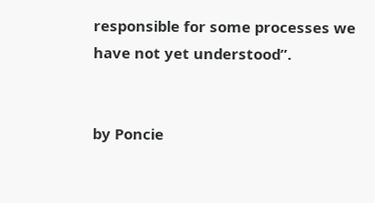responsible for some processes we have not yet understood”.


by Poncie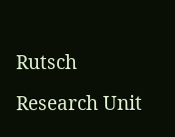Rutsch

Research Unit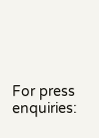For press enquiries: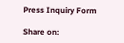Press Inquiry Form

Share on: